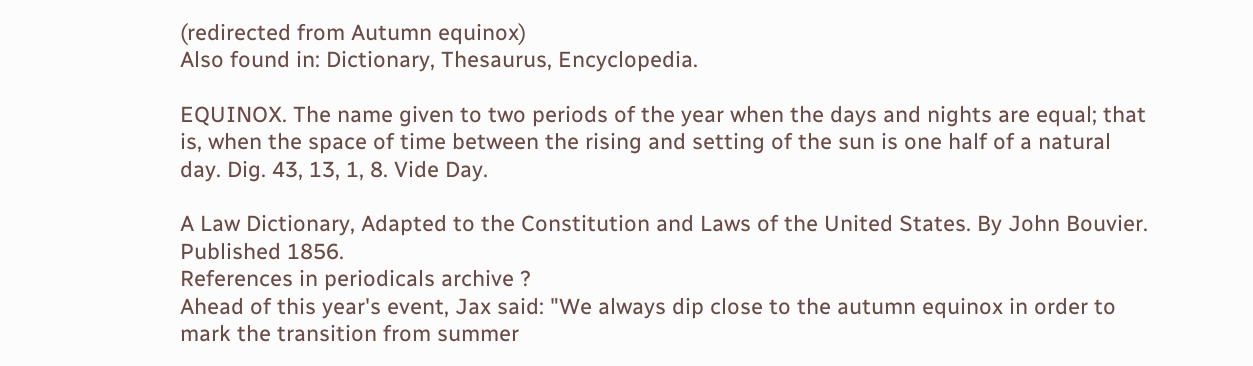(redirected from Autumn equinox)
Also found in: Dictionary, Thesaurus, Encyclopedia.

EQUINOX. The name given to two periods of the year when the days and nights are equal; that is, when the space of time between the rising and setting of the sun is one half of a natural day. Dig. 43, 13, 1, 8. Vide Day.

A Law Dictionary, Adapted to the Constitution and Laws of the United States. By John Bouvier. Published 1856.
References in periodicals archive ?
Ahead of this year's event, Jax said: "We always dip close to the autumn equinox in order to mark the transition from summer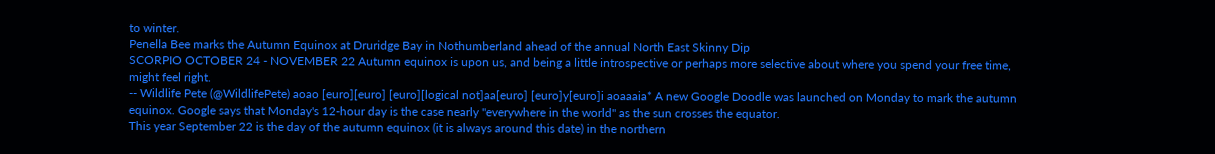to winter.
Penella Bee marks the Autumn Equinox at Druridge Bay in Nothumberland ahead of the annual North East Skinny Dip
SCORPIO OCTOBER 24 - NOVEMBER 22 Autumn equinox is upon us, and being a little introspective or perhaps more selective about where you spend your free time, might feel right.
-- Wildlife Pete (@WildlifePete) aoao [euro][euro] [euro][logical not]aa[euro] [euro]y[euro]i aoaaaia* A new Google Doodle was launched on Monday to mark the autumn equinox. Google says that Monday's 12-hour day is the case nearly "everywhere in the world" as the sun crosses the equator.
This year September 22 is the day of the autumn equinox (it is always around this date) in the northern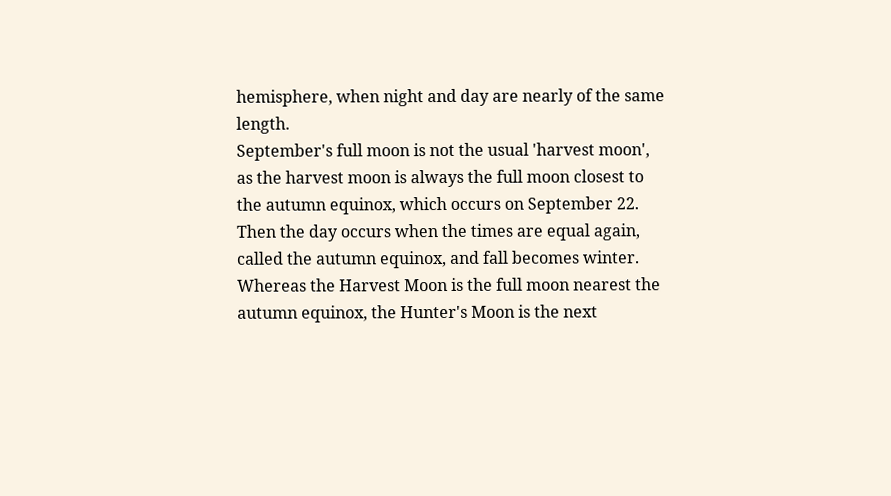hemisphere, when night and day are nearly of the same length.
September's full moon is not the usual 'harvest moon', as the harvest moon is always the full moon closest to the autumn equinox, which occurs on September 22.
Then the day occurs when the times are equal again, called the autumn equinox, and fall becomes winter.
Whereas the Harvest Moon is the full moon nearest the autumn equinox, the Hunter's Moon is the next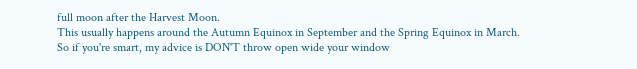full moon after the Harvest Moon.
This usually happens around the Autumn Equinox in September and the Spring Equinox in March.
So if you're smart, my advice is DON'T throw open wide your window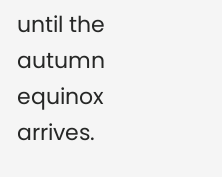until the autumn equinox arrives.